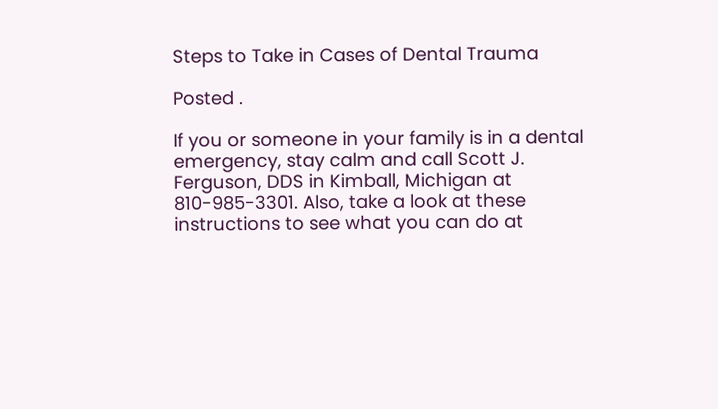Steps to Take in Cases of Dental Trauma

Posted .

If you or someone in your family is in a dental emergency, stay calm and call Scott J. Ferguson, DDS in Kimball, Michigan at 810-985-3301. Also, take a look at these instructions to see what you can do at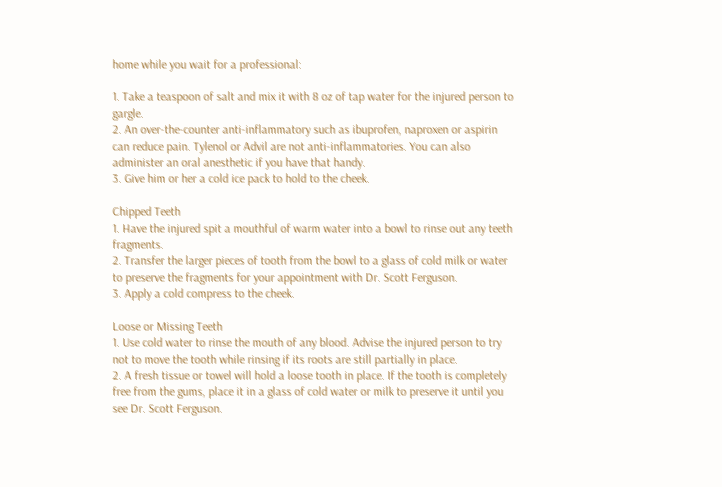home while you wait for a professional:

1. Take a teaspoon of salt and mix it with 8 oz of tap water for the injured person to gargle.
2. An over-the-counter anti-inflammatory such as ibuprofen, naproxen or aspirin can reduce pain. Tylenol or Advil are not anti-inflammatories. You can also administer an oral anesthetic if you have that handy.
3. Give him or her a cold ice pack to hold to the cheek.

Chipped Teeth
1. Have the injured spit a mouthful of warm water into a bowl to rinse out any teeth fragments.
2. Transfer the larger pieces of tooth from the bowl to a glass of cold milk or water to preserve the fragments for your appointment with Dr. Scott Ferguson.
3. Apply a cold compress to the cheek.

Loose or Missing Teeth
1. Use cold water to rinse the mouth of any blood. Advise the injured person to try not to move the tooth while rinsing if its roots are still partially in place.
2. A fresh tissue or towel will hold a loose tooth in place. If the tooth is completely free from the gums, place it in a glass of cold water or milk to preserve it until you see Dr. Scott Ferguson.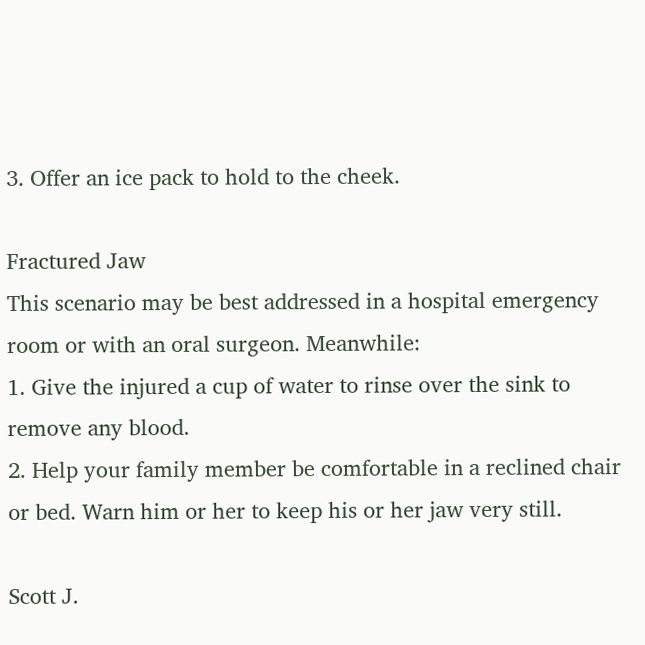3. Offer an ice pack to hold to the cheek.

Fractured Jaw
This scenario may be best addressed in a hospital emergency room or with an oral surgeon. Meanwhile:
1. Give the injured a cup of water to rinse over the sink to remove any blood.
2. Help your family member be comfortable in a reclined chair or bed. Warn him or her to keep his or her jaw very still.

Scott J.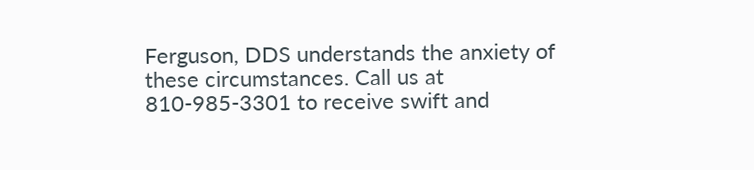Ferguson, DDS understands the anxiety of these circumstances. Call us at 810-985-3301 to receive swift and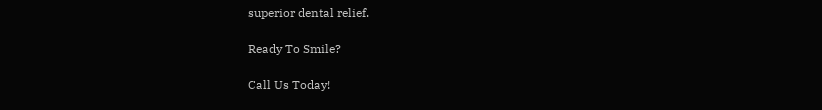superior dental relief.

Ready To Smile?

Call Us Today!